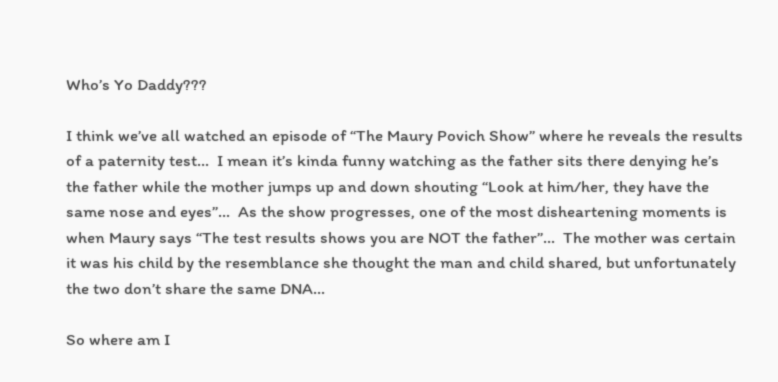Who’s Yo Daddy???

I think we’ve all watched an episode of “The Maury Povich Show” where he reveals the results of a paternity test…  I mean it’s kinda funny watching as the father sits there denying he’s the father while the mother jumps up and down shouting “Look at him/her, they have the same nose and eyes”…  As the show progresses, one of the most disheartening moments is when Maury says “The test results shows you are NOT the father”…  The mother was certain it was his child by the resemblance she thought the man and child shared, but unfortunately the two don’t share the same DNA…

So where am I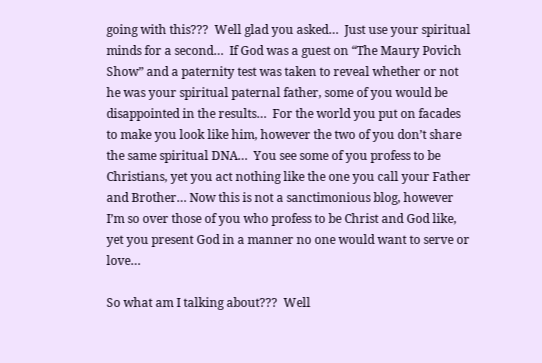going with this???  Well glad you asked…  Just use your spiritual minds for a second…  If God was a guest on “The Maury Povich Show” and a paternity test was taken to reveal whether or not he was your spiritual paternal father, some of you would be disappointed in the results…  For the world you put on facades to make you look like him, however the two of you don’t share the same spiritual DNA…  You see some of you profess to be Christians, yet you act nothing like the one you call your Father and Brother… Now this is not a sanctimonious blog, however I’m so over those of you who profess to be Christ and God like, yet you present God in a manner no one would want to serve or love…

So what am I talking about???  Well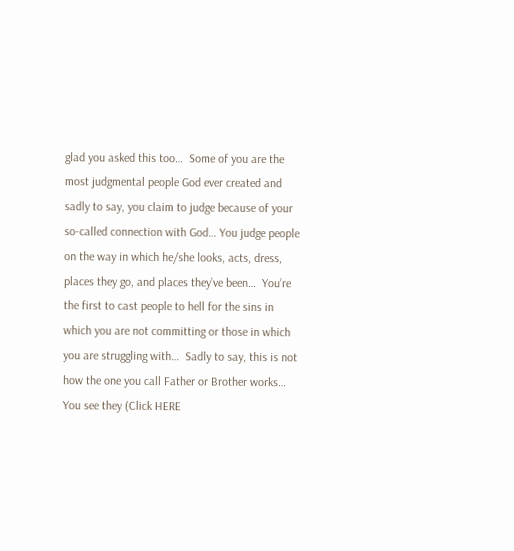glad you asked this too…  Some of you are the most judgmental people God ever created and sadly to say, you claim to judge because of your so-called connection with God… You judge people on the way in which he/she looks, acts, dress, places they go, and places they’ve been…  You’re the first to cast people to hell for the sins in which you are not committing or those in which you are struggling with…  Sadly to say, this is not how the one you call Father or Brother works…  You see they (Click HERE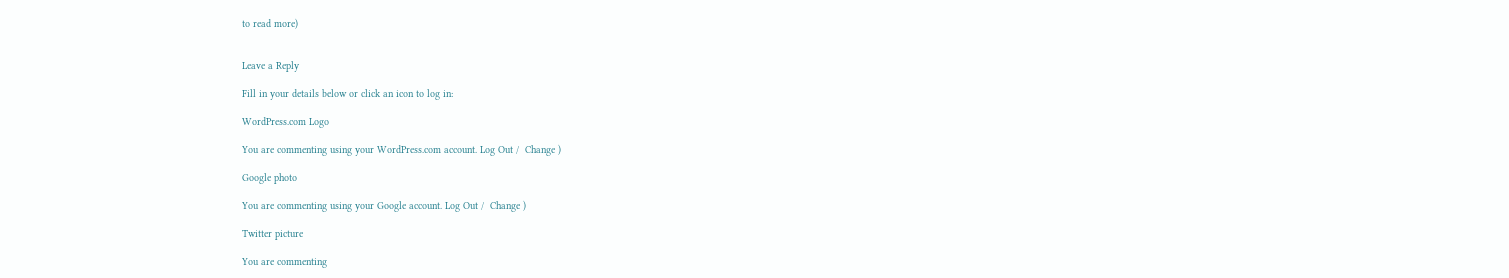to read more)


Leave a Reply

Fill in your details below or click an icon to log in:

WordPress.com Logo

You are commenting using your WordPress.com account. Log Out /  Change )

Google photo

You are commenting using your Google account. Log Out /  Change )

Twitter picture

You are commenting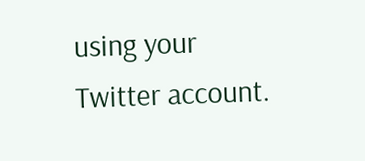using your Twitter account.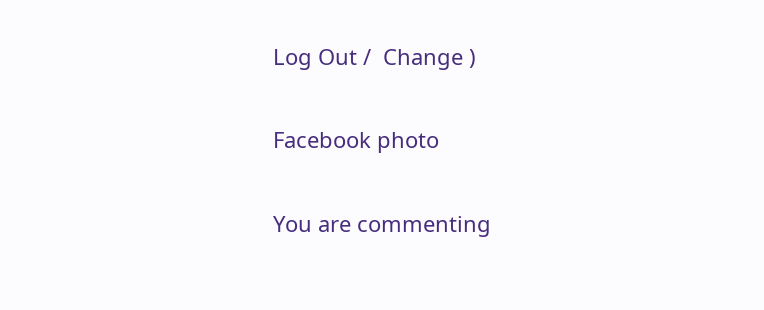Log Out /  Change )

Facebook photo

You are commenting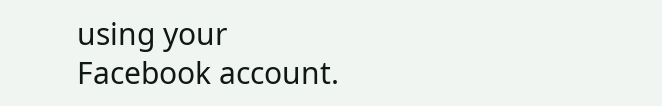using your Facebook account.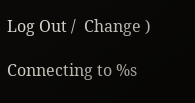Log Out /  Change )

Connecting to %s